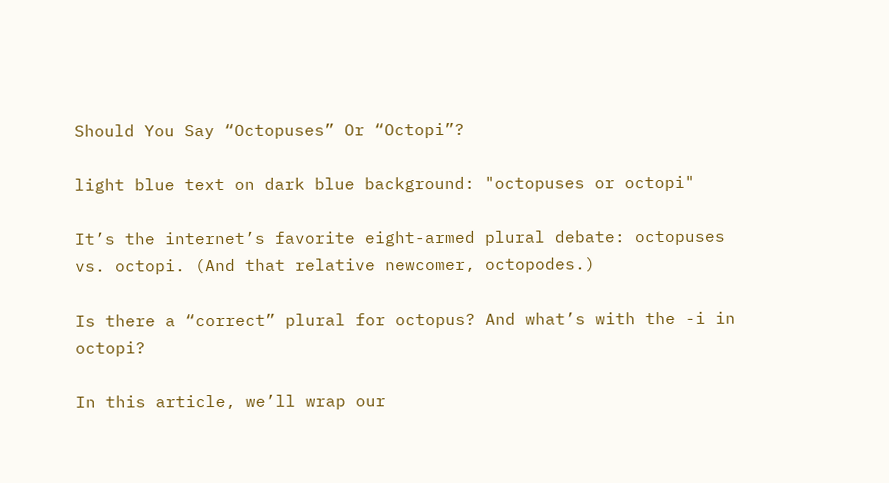Should You Say “Octopuses” Or “Octopi”?

light blue text on dark blue background: "octopuses or octopi"

It’s the internet’s favorite eight-armed plural debate: octopuses vs. octopi. (And that relative newcomer, octopodes.)

Is there a “correct” plural for octopus? And what’s with the -i in octopi?

In this article, we’ll wrap our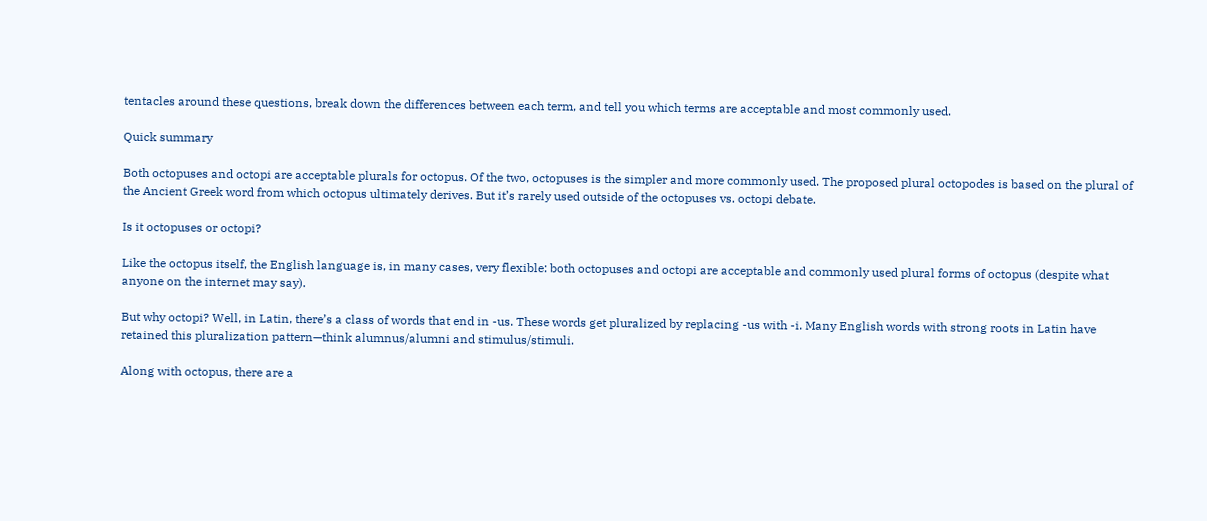tentacles around these questions, break down the differences between each term, and tell you which terms are acceptable and most commonly used.

Quick summary

Both octopuses and octopi are acceptable plurals for octopus. Of the two, octopuses is the simpler and more commonly used. The proposed plural octopodes is based on the plural of the Ancient Greek word from which octopus ultimately derives. But it’s rarely used outside of the octopuses vs. octopi debate.

Is it octopuses or octopi?

Like the octopus itself, the English language is, in many cases, very flexible: both octopuses and octopi are acceptable and commonly used plural forms of octopus (despite what anyone on the internet may say).

But why octopi? Well, in Latin, there’s a class of words that end in -us. These words get pluralized by replacing -us with -i. Many English words with strong roots in Latin have retained this pluralization pattern—think alumnus/alumni and stimulus/stimuli.

Along with octopus, there are a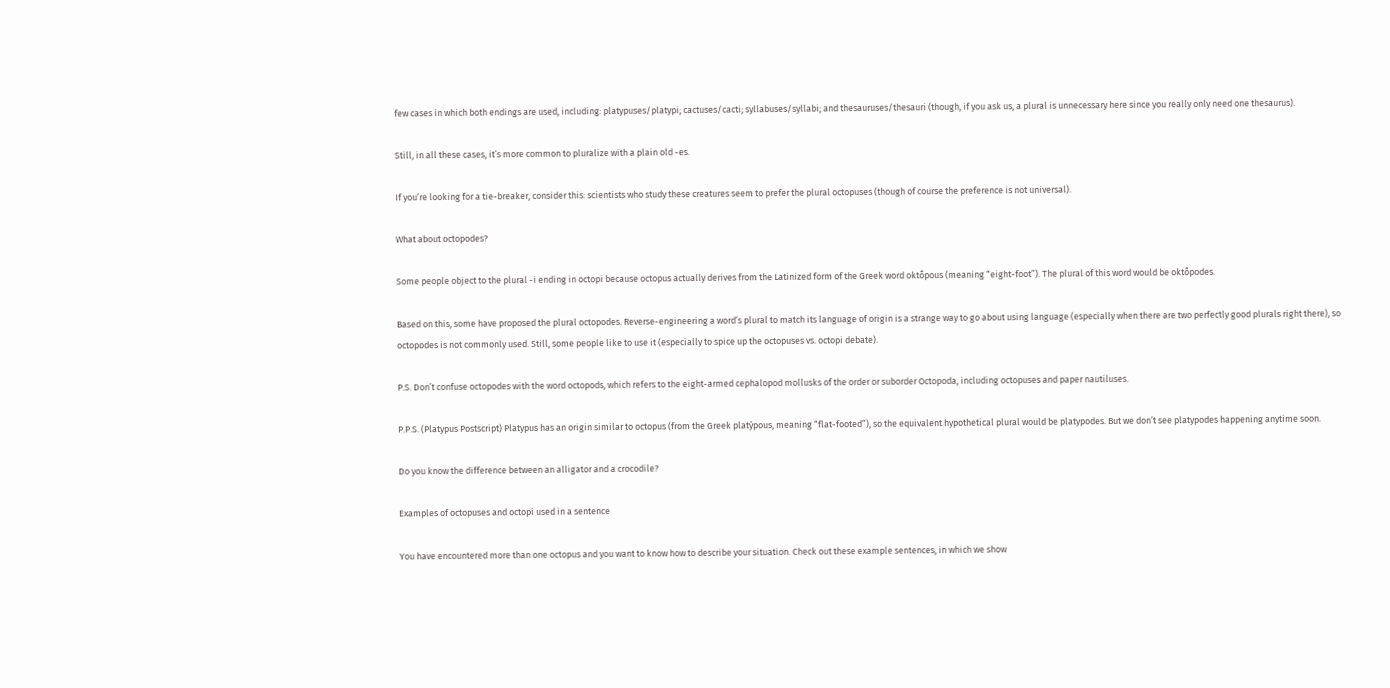few cases in which both endings are used, including: platypuses/platypi; cactuses/cacti; syllabuses/syllabi; and thesauruses/thesauri (though, if you ask us, a plural is unnecessary here since you really only need one thesaurus).

Still, in all these cases, it’s more common to pluralize with a plain old -es.

If you’re looking for a tie-breaker, consider this: scientists who study these creatures seem to prefer the plural octopuses (though of course the preference is not universal).

What about octopodes?

Some people object to the plural -i ending in octopi because octopus actually derives from the Latinized form of the Greek word oktṓpous (meaning “eight-foot”). The plural of this word would be oktṓpodes.

Based on this, some have proposed the plural octopodes. Reverse-engineering a word’s plural to match its language of origin is a strange way to go about using language (especially when there are two perfectly good plurals right there), so octopodes is not commonly used. Still, some people like to use it (especially to spice up the octopuses vs. octopi debate).

P.S. Don’t confuse octopodes with the word octopods, which refers to the eight-armed cephalopod mollusks of the order or suborder Octopoda, including octopuses and paper nautiluses.

P.P.S. (Platypus Postscript) Platypus has an origin similar to octopus (from the Greek platýpous, meaning “flat-footed”), so the equivalent hypothetical plural would be platypodes. But we don’t see platypodes happening anytime soon.

Do you know the difference between an alligator and a crocodile?

Examples of octopuses and octopi used in a sentence

You have encountered more than one octopus and you want to know how to describe your situation. Check out these example sentences, in which we show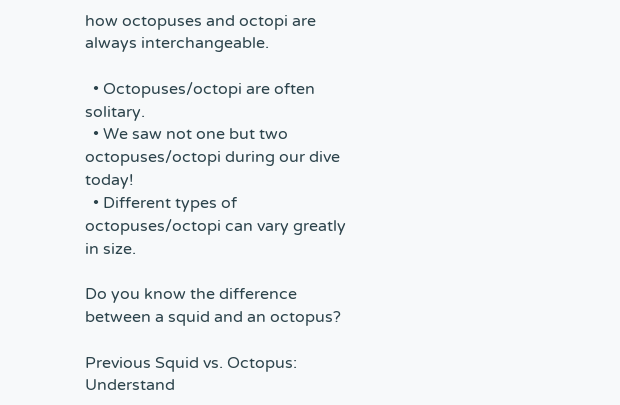how octopuses and octopi are always interchangeable.

  • Octopuses/octopi are often solitary.
  • We saw not one but two octopuses/octopi during our dive today!
  • Different types of octopuses/octopi can vary greatly in size.

Do you know the difference between a squid and an octopus?

Previous Squid vs. Octopus: Understand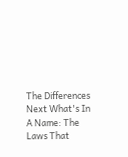The Differences Next What's In A Name: The Laws That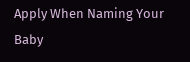Apply When Naming Your Baby